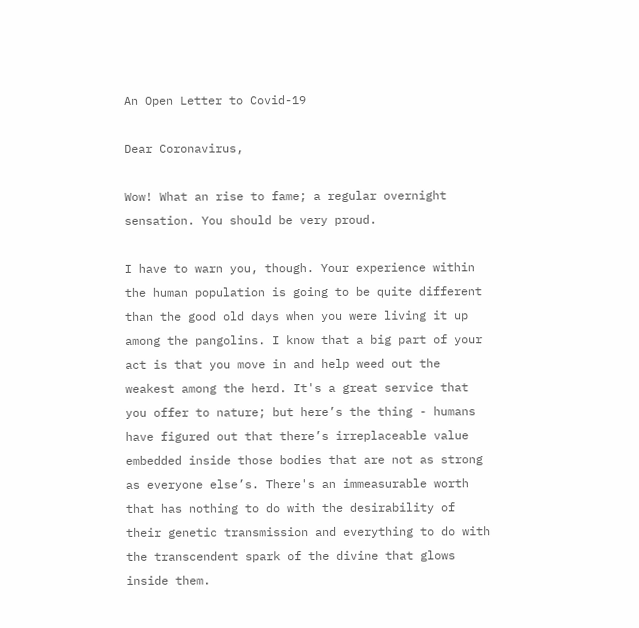An Open Letter to Covid-19

Dear Coronavirus,

Wow! What an rise to fame; a regular overnight sensation. You should be very proud.

I have to warn you, though. Your experience within the human population is going to be quite different than the good old days when you were living it up among the pangolins. I know that a big part of your act is that you move in and help weed out the weakest among the herd. It's a great service that you offer to nature; but here’s the thing - humans have figured out that there’s irreplaceable value embedded inside those bodies that are not as strong as everyone else’s. There's an immeasurable worth that has nothing to do with the desirability of their genetic transmission and everything to do with the transcendent spark of the divine that glows inside them.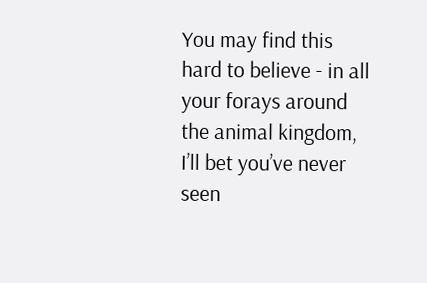You may find this hard to believe - in all your forays around the animal kingdom, I’ll bet you’ve never seen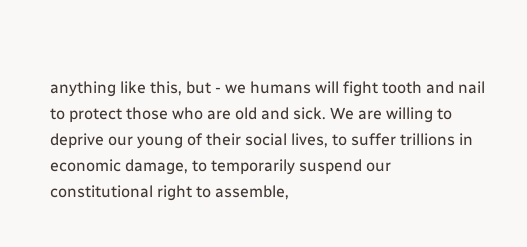anything like this, but - we humans will fight tooth and nail to protect those who are old and sick. We are willing to deprive our young of their social lives, to suffer trillions in economic damage, to temporarily suspend our constitutional right to assemble,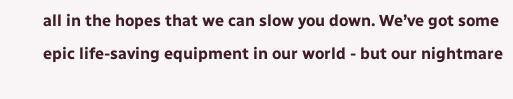all in the hopes that we can slow you down. We’ve got some epic life-saving equipment in our world - but our nightmare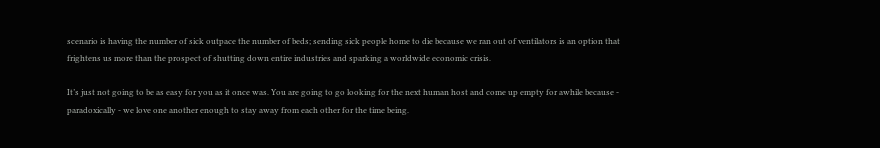scenario is having the number of sick outpace the number of beds; sending sick people home to die because we ran out of ventilators is an option that frightens us more than the prospect of shutting down entire industries and sparking a worldwide economic crisis.

It’s just not going to be as easy for you as it once was. You are going to go looking for the next human host and come up empty for awhile because - paradoxically - we love one another enough to stay away from each other for the time being.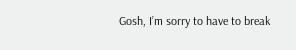Gosh, I’m sorry to have to break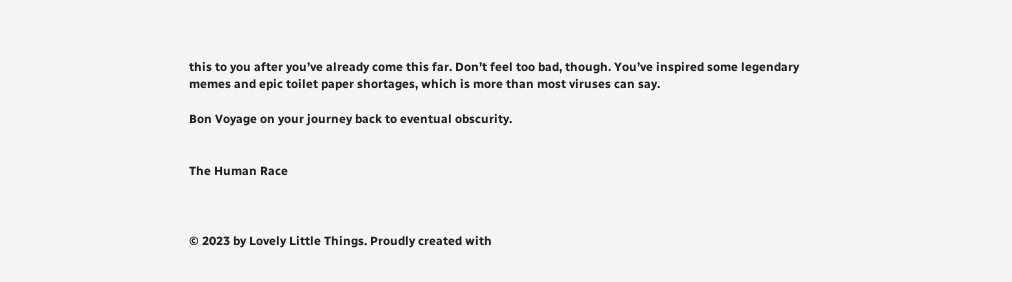this to you after you’ve already come this far. Don’t feel too bad, though. You’ve inspired some legendary memes and epic toilet paper shortages, which is more than most viruses can say.

Bon Voyage on your journey back to eventual obscurity.


The Human Race



© 2023 by Lovely Little Things. Proudly created with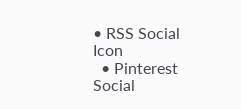• RSS Social Icon
  • Pinterest Social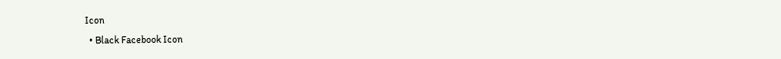Icon
  • Black Facebook Icon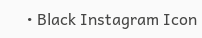• Black Instagram Icon